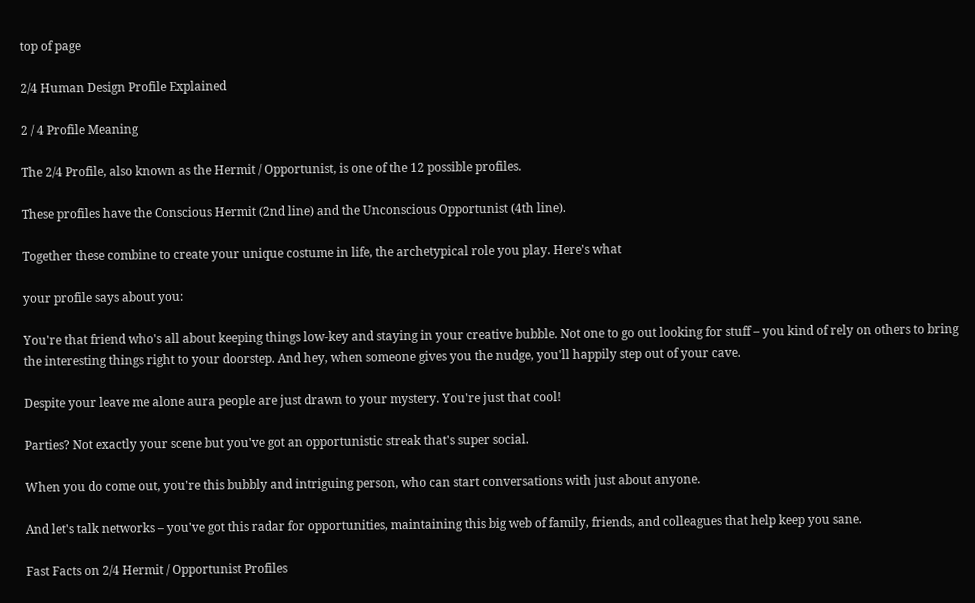top of page

2/4 Human Design Profile Explained

2 / 4 Profile Meaning

The 2/4 Profile, also known as the Hermit / Opportunist, is one of the 12 possible profiles.

These profiles have the Conscious Hermit (2nd line) and the Unconscious Opportunist (4th line).

Together these combine to create your unique costume in life, the archetypical role you play. Here's what

your profile says about you:

You're that friend who's all about keeping things low-key and staying in your creative bubble. Not one to go out looking for stuff – you kind of rely on others to bring the interesting things right to your doorstep. And hey, when someone gives you the nudge, you'll happily step out of your cave.

Despite your leave me alone aura people are just drawn to your mystery. You're just that cool!

Parties? Not exactly your scene but you've got an opportunistic streak that's super social.

When you do come out, you're this bubbly and intriguing person, who can start conversations with just about anyone.

And let's talk networks – you've got this radar for opportunities, maintaining this big web of family, friends, and colleagues that help keep you sane.

Fast Facts on 2/4 Hermit / Opportunist Profiles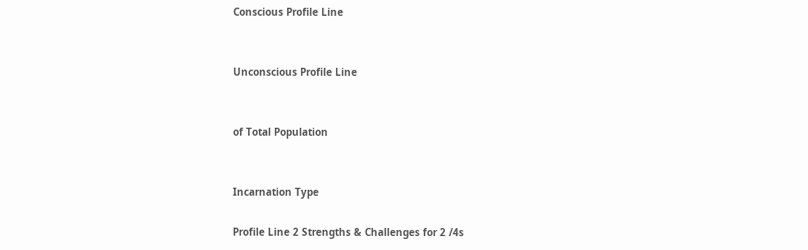Conscious Profile Line


Unconscious Profile Line


of Total Population


Incarnation Type

Profile Line 2 Strengths & Challenges for 2 /4s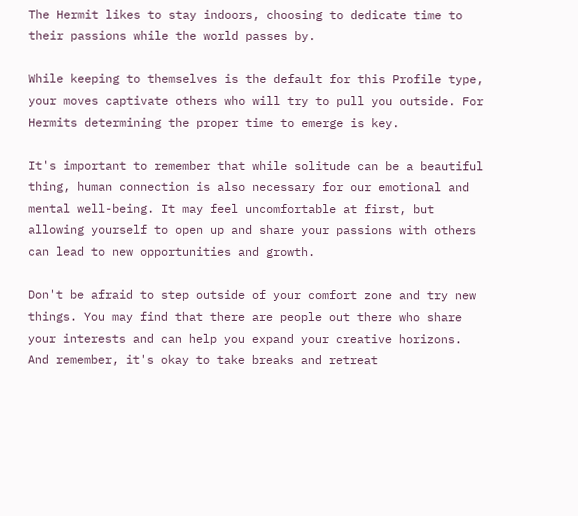The Hermit likes to stay indoors, choosing to dedicate time to their passions while the world passes by.

While keeping to themselves is the default for this Profile type, your moves captivate others who will try to pull you outside. For Hermits determining the proper time to emerge is key.

It's important to remember that while solitude can be a beautiful thing, human connection is also necessary for our emotional and mental well-being. It may feel uncomfortable at first, but allowing yourself to open up and share your passions with others can lead to new opportunities and growth.

Don't be afraid to step outside of your comfort zone and try new things. You may find that there are people out there who share your interests and can help you expand your creative horizons. And remember, it's okay to take breaks and retreat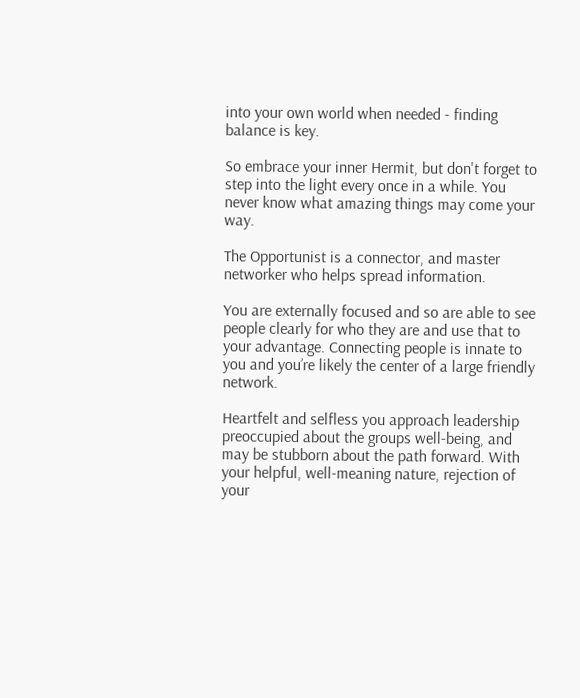into your own world when needed - finding balance is key.

So embrace your inner Hermit, but don't forget to step into the light every once in a while. You never know what amazing things may come your way.

The Opportunist is a connector, and master networker who helps spread information.

You are externally focused and so are able to see people clearly for who they are and use that to your advantage. Connecting people is innate to you and you’re likely the center of a large friendly network.

Heartfelt and selfless you approach leadership preoccupied about the groups well-being, and may be stubborn about the path forward. With your helpful, well-meaning nature, rejection of your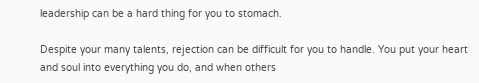leadership can be a hard thing for you to stomach.

Despite your many talents, rejection can be difficult for you to handle. You put your heart and soul into everything you do, and when others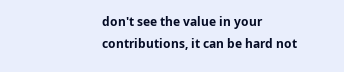don't see the value in your contributions, it can be hard not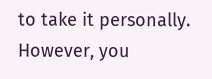to take it personally. However, you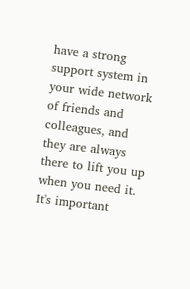have a strong support system in your wide network of friends and colleagues, and they are always there to lift you up when you need it. It's important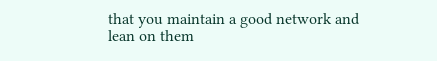that you maintain a good network and lean on them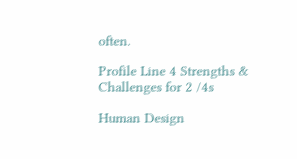often.

Profile Line 4 Strengths & Challenges for 2 /4s

Human Design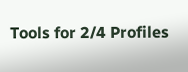Tools for 2/4 Profiles